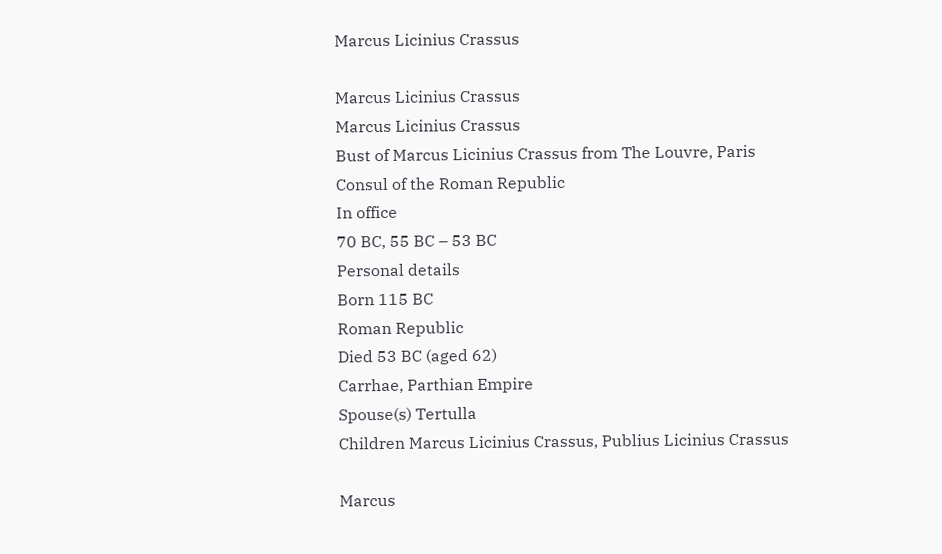Marcus Licinius Crassus

Marcus Licinius Crassus
Marcus Licinius Crassus
Bust of Marcus Licinius Crassus from The Louvre, Paris
Consul of the Roman Republic
In office
70 BC, 55 BC – 53 BC
Personal details
Born 115 BC
Roman Republic
Died 53 BC (aged 62)
Carrhae, Parthian Empire
Spouse(s) Tertulla
Children Marcus Licinius Crassus, Publius Licinius Crassus

Marcus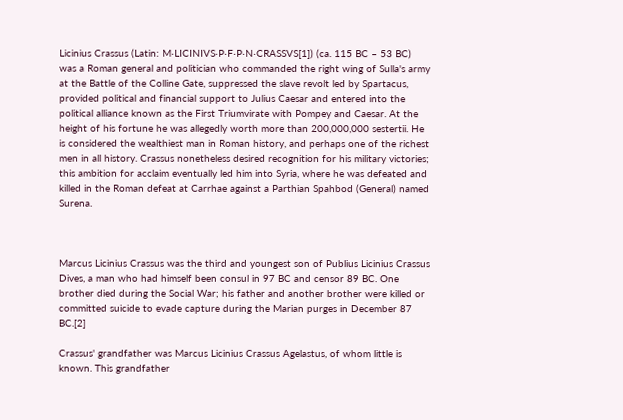Licinius Crassus (Latin: M·LICINIVS·P·F·P·N·CRASSVS[1]) (ca. 115 BC – 53 BC) was a Roman general and politician who commanded the right wing of Sulla's army at the Battle of the Colline Gate, suppressed the slave revolt led by Spartacus, provided political and financial support to Julius Caesar and entered into the political alliance known as the First Triumvirate with Pompey and Caesar. At the height of his fortune he was allegedly worth more than 200,000,000 sestertii. He is considered the wealthiest man in Roman history, and perhaps one of the richest men in all history. Crassus nonetheless desired recognition for his military victories; this ambition for acclaim eventually led him into Syria, where he was defeated and killed in the Roman defeat at Carrhae against a Parthian Spahbod (General) named Surena.



Marcus Licinius Crassus was the third and youngest son of Publius Licinius Crassus Dives, a man who had himself been consul in 97 BC and censor 89 BC. One brother died during the Social War; his father and another brother were killed or committed suicide to evade capture during the Marian purges in December 87 BC.[2]

Crassus' grandfather was Marcus Licinius Crassus Agelastus, of whom little is known. This grandfather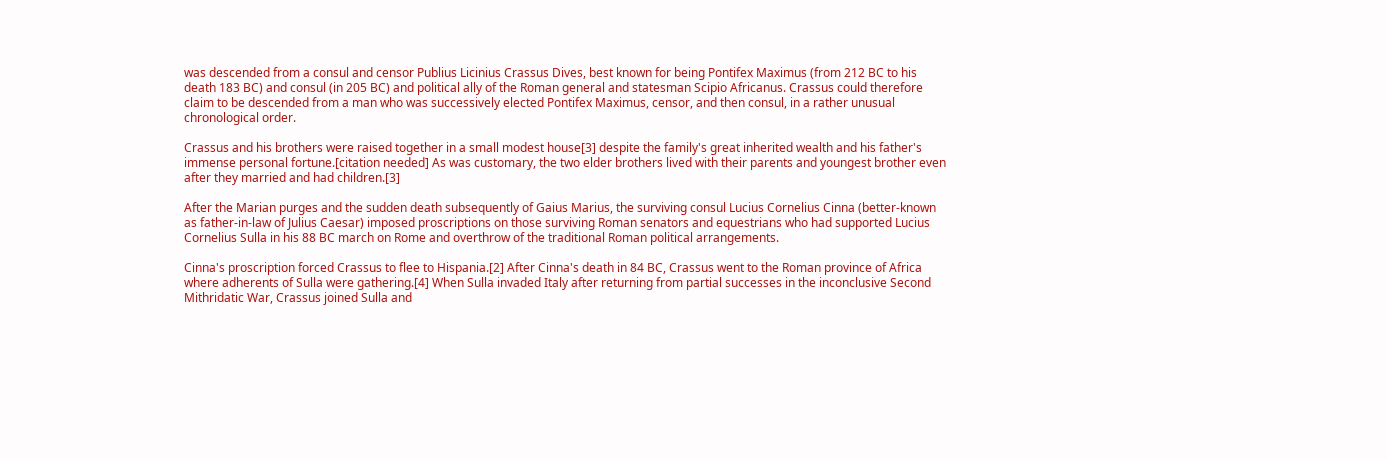was descended from a consul and censor Publius Licinius Crassus Dives, best known for being Pontifex Maximus (from 212 BC to his death 183 BC) and consul (in 205 BC) and political ally of the Roman general and statesman Scipio Africanus. Crassus could therefore claim to be descended from a man who was successively elected Pontifex Maximus, censor, and then consul, in a rather unusual chronological order.

Crassus and his brothers were raised together in a small modest house[3] despite the family's great inherited wealth and his father's immense personal fortune.[citation needed] As was customary, the two elder brothers lived with their parents and youngest brother even after they married and had children.[3]

After the Marian purges and the sudden death subsequently of Gaius Marius, the surviving consul Lucius Cornelius Cinna (better-known as father-in-law of Julius Caesar) imposed proscriptions on those surviving Roman senators and equestrians who had supported Lucius Cornelius Sulla in his 88 BC march on Rome and overthrow of the traditional Roman political arrangements.

Cinna's proscription forced Crassus to flee to Hispania.[2] After Cinna's death in 84 BC, Crassus went to the Roman province of Africa where adherents of Sulla were gathering.[4] When Sulla invaded Italy after returning from partial successes in the inconclusive Second Mithridatic War, Crassus joined Sulla and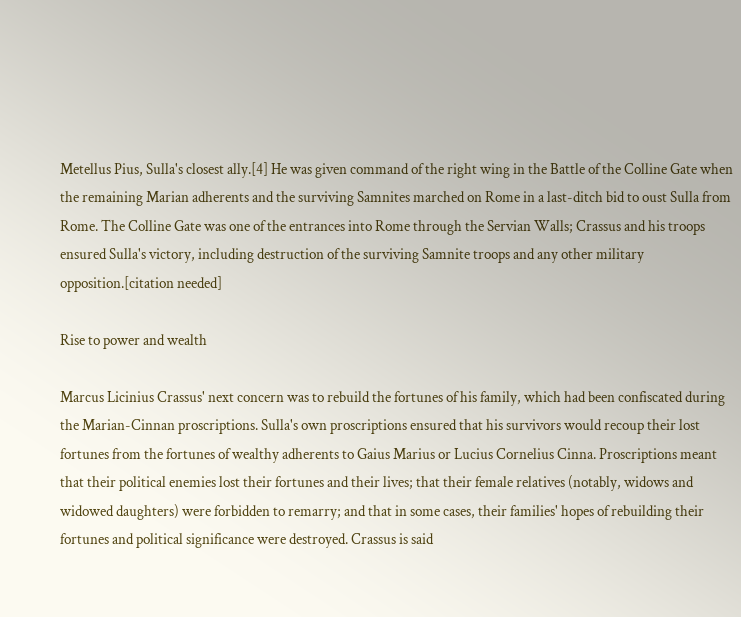Metellus Pius, Sulla's closest ally.[4] He was given command of the right wing in the Battle of the Colline Gate when the remaining Marian adherents and the surviving Samnites marched on Rome in a last-ditch bid to oust Sulla from Rome. The Colline Gate was one of the entrances into Rome through the Servian Walls; Crassus and his troops ensured Sulla's victory, including destruction of the surviving Samnite troops and any other military opposition.[citation needed]

Rise to power and wealth

Marcus Licinius Crassus' next concern was to rebuild the fortunes of his family, which had been confiscated during the Marian-Cinnan proscriptions. Sulla's own proscriptions ensured that his survivors would recoup their lost fortunes from the fortunes of wealthy adherents to Gaius Marius or Lucius Cornelius Cinna. Proscriptions meant that their political enemies lost their fortunes and their lives; that their female relatives (notably, widows and widowed daughters) were forbidden to remarry; and that in some cases, their families' hopes of rebuilding their fortunes and political significance were destroyed. Crassus is said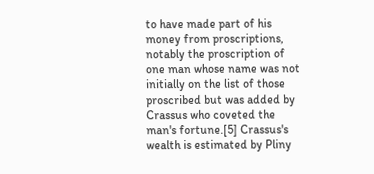to have made part of his money from proscriptions, notably the proscription of one man whose name was not initially on the list of those proscribed but was added by Crassus who coveted the man's fortune.[5] Crassus's wealth is estimated by Pliny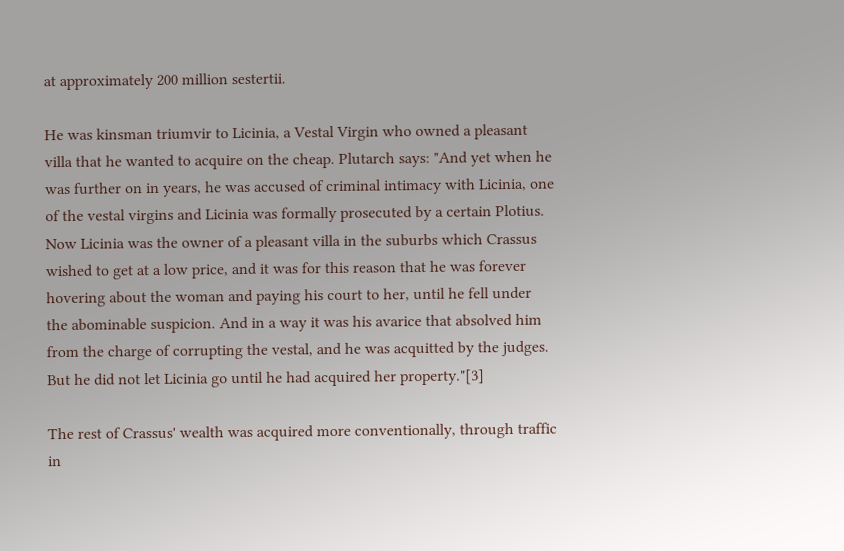at approximately 200 million sestertii.

He was kinsman triumvir to Licinia, a Vestal Virgin who owned a pleasant villa that he wanted to acquire on the cheap. Plutarch says: "And yet when he was further on in years, he was accused of criminal intimacy with Licinia, one of the vestal virgins and Licinia was formally prosecuted by a certain Plotius. Now Licinia was the owner of a pleasant villa in the suburbs which Crassus wished to get at a low price, and it was for this reason that he was forever hovering about the woman and paying his court to her, until he fell under the abominable suspicion. And in a way it was his avarice that absolved him from the charge of corrupting the vestal, and he was acquitted by the judges. But he did not let Licinia go until he had acquired her property."[3]

The rest of Crassus' wealth was acquired more conventionally, through traffic in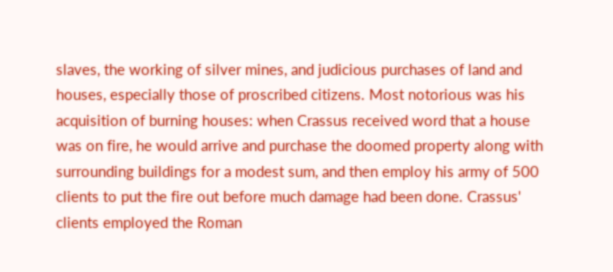slaves, the working of silver mines, and judicious purchases of land and houses, especially those of proscribed citizens. Most notorious was his acquisition of burning houses: when Crassus received word that a house was on fire, he would arrive and purchase the doomed property along with surrounding buildings for a modest sum, and then employ his army of 500 clients to put the fire out before much damage had been done. Crassus' clients employed the Roman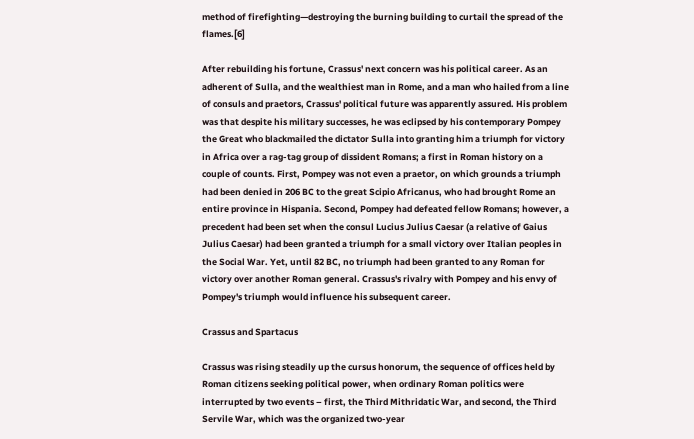method of firefighting—destroying the burning building to curtail the spread of the flames.[6]

After rebuilding his fortune, Crassus' next concern was his political career. As an adherent of Sulla, and the wealthiest man in Rome, and a man who hailed from a line of consuls and praetors, Crassus' political future was apparently assured. His problem was that despite his military successes, he was eclipsed by his contemporary Pompey the Great who blackmailed the dictator Sulla into granting him a triumph for victory in Africa over a rag-tag group of dissident Romans; a first in Roman history on a couple of counts. First, Pompey was not even a praetor, on which grounds a triumph had been denied in 206 BC to the great Scipio Africanus, who had brought Rome an entire province in Hispania. Second, Pompey had defeated fellow Romans; however, a precedent had been set when the consul Lucius Julius Caesar (a relative of Gaius Julius Caesar) had been granted a triumph for a small victory over Italian peoples in the Social War. Yet, until 82 BC, no triumph had been granted to any Roman for victory over another Roman general. Crassus's rivalry with Pompey and his envy of Pompey's triumph would influence his subsequent career.

Crassus and Spartacus

Crassus was rising steadily up the cursus honorum, the sequence of offices held by Roman citizens seeking political power, when ordinary Roman politics were interrupted by two events – first, the Third Mithridatic War, and second, the Third Servile War, which was the organized two-year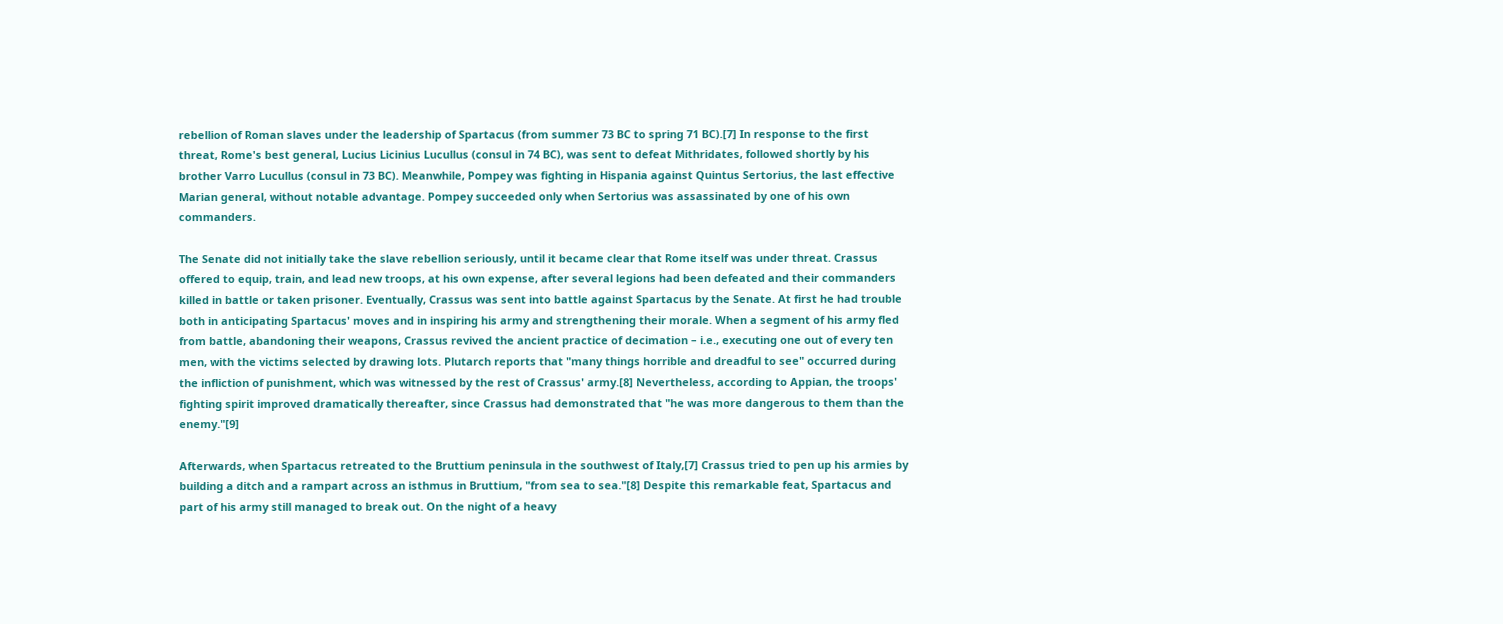rebellion of Roman slaves under the leadership of Spartacus (from summer 73 BC to spring 71 BC).[7] In response to the first threat, Rome's best general, Lucius Licinius Lucullus (consul in 74 BC), was sent to defeat Mithridates, followed shortly by his brother Varro Lucullus (consul in 73 BC). Meanwhile, Pompey was fighting in Hispania against Quintus Sertorius, the last effective Marian general, without notable advantage. Pompey succeeded only when Sertorius was assassinated by one of his own commanders.

The Senate did not initially take the slave rebellion seriously, until it became clear that Rome itself was under threat. Crassus offered to equip, train, and lead new troops, at his own expense, after several legions had been defeated and their commanders killed in battle or taken prisoner. Eventually, Crassus was sent into battle against Spartacus by the Senate. At first he had trouble both in anticipating Spartacus' moves and in inspiring his army and strengthening their morale. When a segment of his army fled from battle, abandoning their weapons, Crassus revived the ancient practice of decimation – i.e., executing one out of every ten men, with the victims selected by drawing lots. Plutarch reports that "many things horrible and dreadful to see" occurred during the infliction of punishment, which was witnessed by the rest of Crassus' army.[8] Nevertheless, according to Appian, the troops' fighting spirit improved dramatically thereafter, since Crassus had demonstrated that "he was more dangerous to them than the enemy."[9]

Afterwards, when Spartacus retreated to the Bruttium peninsula in the southwest of Italy,[7] Crassus tried to pen up his armies by building a ditch and a rampart across an isthmus in Bruttium, "from sea to sea."[8] Despite this remarkable feat, Spartacus and part of his army still managed to break out. On the night of a heavy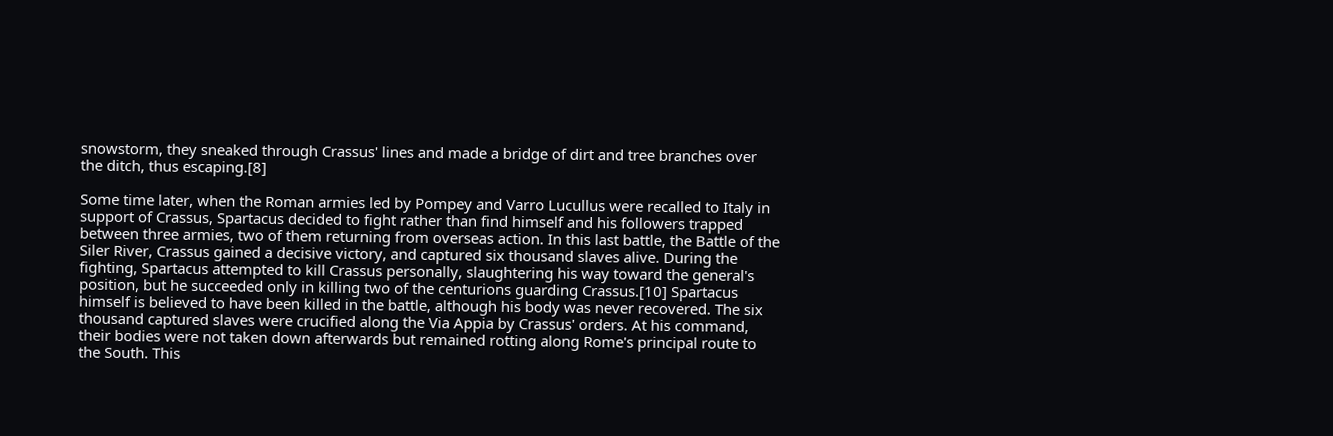snowstorm, they sneaked through Crassus' lines and made a bridge of dirt and tree branches over the ditch, thus escaping.[8]

Some time later, when the Roman armies led by Pompey and Varro Lucullus were recalled to Italy in support of Crassus, Spartacus decided to fight rather than find himself and his followers trapped between three armies, two of them returning from overseas action. In this last battle, the Battle of the Siler River, Crassus gained a decisive victory, and captured six thousand slaves alive. During the fighting, Spartacus attempted to kill Crassus personally, slaughtering his way toward the general's position, but he succeeded only in killing two of the centurions guarding Crassus.[10] Spartacus himself is believed to have been killed in the battle, although his body was never recovered. The six thousand captured slaves were crucified along the Via Appia by Crassus' orders. At his command, their bodies were not taken down afterwards but remained rotting along Rome's principal route to the South. This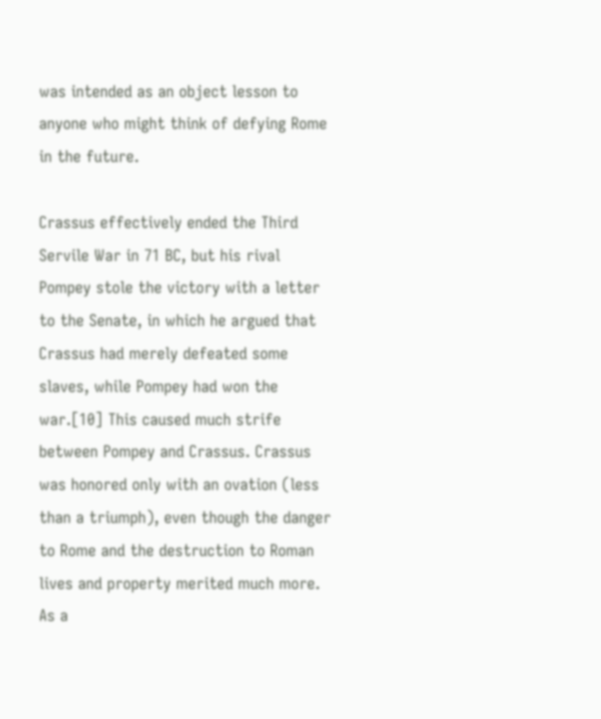was intended as an object lesson to anyone who might think of defying Rome in the future.

Crassus effectively ended the Third Servile War in 71 BC, but his rival Pompey stole the victory with a letter to the Senate, in which he argued that Crassus had merely defeated some slaves, while Pompey had won the war.[10] This caused much strife between Pompey and Crassus. Crassus was honored only with an ovation (less than a triumph), even though the danger to Rome and the destruction to Roman lives and property merited much more. As a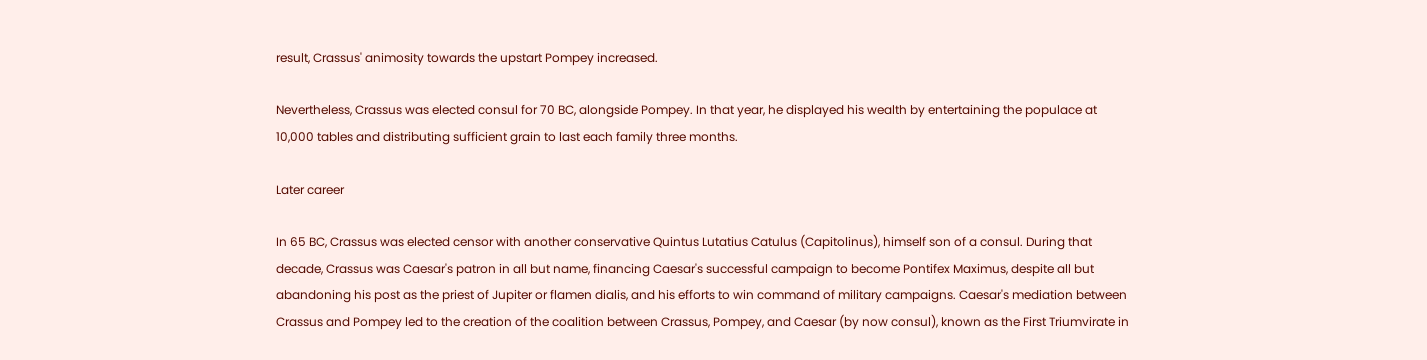result, Crassus' animosity towards the upstart Pompey increased.

Nevertheless, Crassus was elected consul for 70 BC, alongside Pompey. In that year, he displayed his wealth by entertaining the populace at 10,000 tables and distributing sufficient grain to last each family three months.

Later career

In 65 BC, Crassus was elected censor with another conservative Quintus Lutatius Catulus (Capitolinus), himself son of a consul. During that decade, Crassus was Caesar's patron in all but name, financing Caesar's successful campaign to become Pontifex Maximus, despite all but abandoning his post as the priest of Jupiter or flamen dialis, and his efforts to win command of military campaigns. Caesar's mediation between Crassus and Pompey led to the creation of the coalition between Crassus, Pompey, and Caesar (by now consul), known as the First Triumvirate in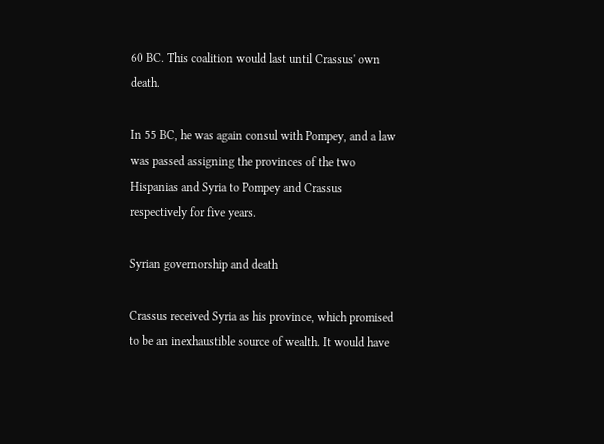60 BC. This coalition would last until Crassus' own death.

In 55 BC, he was again consul with Pompey, and a law was passed assigning the provinces of the two Hispanias and Syria to Pompey and Crassus respectively for five years.

Syrian governorship and death

Crassus received Syria as his province, which promised to be an inexhaustible source of wealth. It would have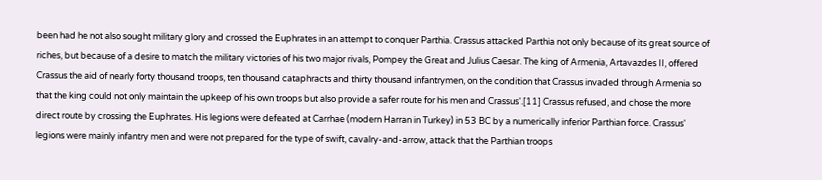been had he not also sought military glory and crossed the Euphrates in an attempt to conquer Parthia. Crassus attacked Parthia not only because of its great source of riches, but because of a desire to match the military victories of his two major rivals, Pompey the Great and Julius Caesar. The king of Armenia, Artavazdes II, offered Crassus the aid of nearly forty thousand troops, ten thousand cataphracts and thirty thousand infantrymen, on the condition that Crassus invaded through Armenia so that the king could not only maintain the upkeep of his own troops but also provide a safer route for his men and Crassus'.[11] Crassus refused, and chose the more direct route by crossing the Euphrates. His legions were defeated at Carrhae (modern Harran in Turkey) in 53 BC by a numerically inferior Parthian force. Crassus' legions were mainly infantry men and were not prepared for the type of swift, cavalry-and-arrow, attack that the Parthian troops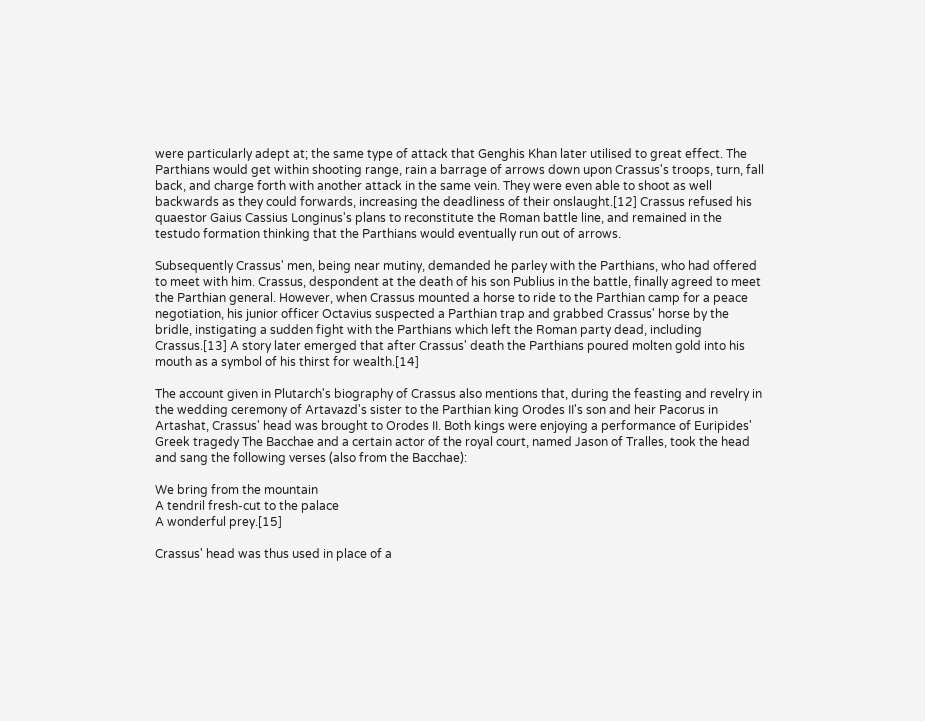were particularly adept at; the same type of attack that Genghis Khan later utilised to great effect. The Parthians would get within shooting range, rain a barrage of arrows down upon Crassus's troops, turn, fall back, and charge forth with another attack in the same vein. They were even able to shoot as well backwards as they could forwards, increasing the deadliness of their onslaught.[12] Crassus refused his quaestor Gaius Cassius Longinus's plans to reconstitute the Roman battle line, and remained in the testudo formation thinking that the Parthians would eventually run out of arrows.

Subsequently Crassus' men, being near mutiny, demanded he parley with the Parthians, who had offered to meet with him. Crassus, despondent at the death of his son Publius in the battle, finally agreed to meet the Parthian general. However, when Crassus mounted a horse to ride to the Parthian camp for a peace negotiation, his junior officer Octavius suspected a Parthian trap and grabbed Crassus' horse by the bridle, instigating a sudden fight with the Parthians which left the Roman party dead, including Crassus.[13] A story later emerged that after Crassus' death the Parthians poured molten gold into his mouth as a symbol of his thirst for wealth.[14]

The account given in Plutarch's biography of Crassus also mentions that, during the feasting and revelry in the wedding ceremony of Artavazd's sister to the Parthian king Orodes II's son and heir Pacorus in Artashat, Crassus' head was brought to Orodes II. Both kings were enjoying a performance of Euripides' Greek tragedy The Bacchae and a certain actor of the royal court, named Jason of Tralles, took the head and sang the following verses (also from the Bacchae):

We bring from the mountain
A tendril fresh-cut to the palace
A wonderful prey.[15]

Crassus' head was thus used in place of a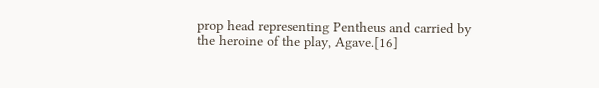prop head representing Pentheus and carried by the heroine of the play, Agave.[16]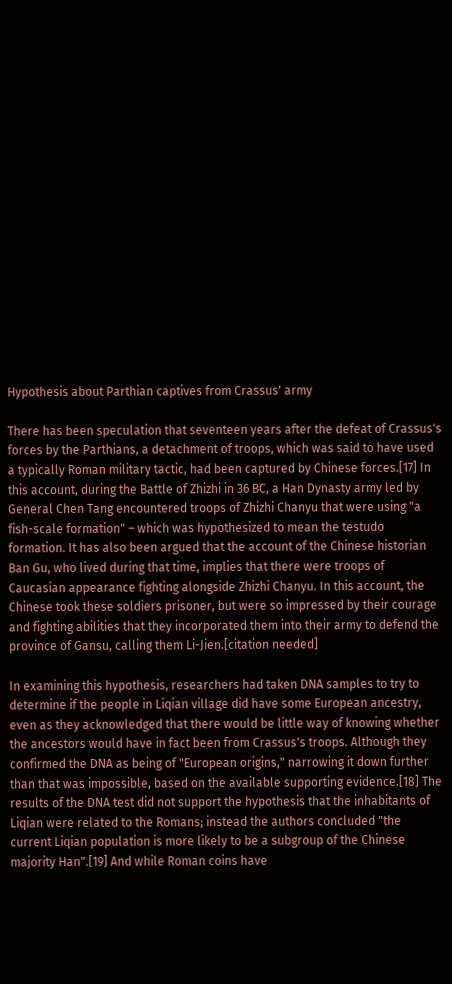Hypothesis about Parthian captives from Crassus' army

There has been speculation that seventeen years after the defeat of Crassus's forces by the Parthians, a detachment of troops, which was said to have used a typically Roman military tactic, had been captured by Chinese forces.[17] In this account, during the Battle of Zhizhi in 36 BC, a Han Dynasty army led by General Chen Tang encountered troops of Zhizhi Chanyu that were using "a fish-scale formation" – which was hypothesized to mean the testudo formation. It has also been argued that the account of the Chinese historian Ban Gu, who lived during that time, implies that there were troops of Caucasian appearance fighting alongside Zhizhi Chanyu. In this account, the Chinese took these soldiers prisoner, but were so impressed by their courage and fighting abilities that they incorporated them into their army to defend the province of Gansu, calling them Li-Jien.[citation needed]

In examining this hypothesis, researchers had taken DNA samples to try to determine if the people in Liqian village did have some European ancestry, even as they acknowledged that there would be little way of knowing whether the ancestors would have in fact been from Crassus's troops. Although they confirmed the DNA as being of "European origins," narrowing it down further than that was impossible, based on the available supporting evidence.[18] The results of the DNA test did not support the hypothesis that the inhabitants of Liqian were related to the Romans; instead the authors concluded "the current Liqian population is more likely to be a subgroup of the Chinese majority Han".[19] And while Roman coins have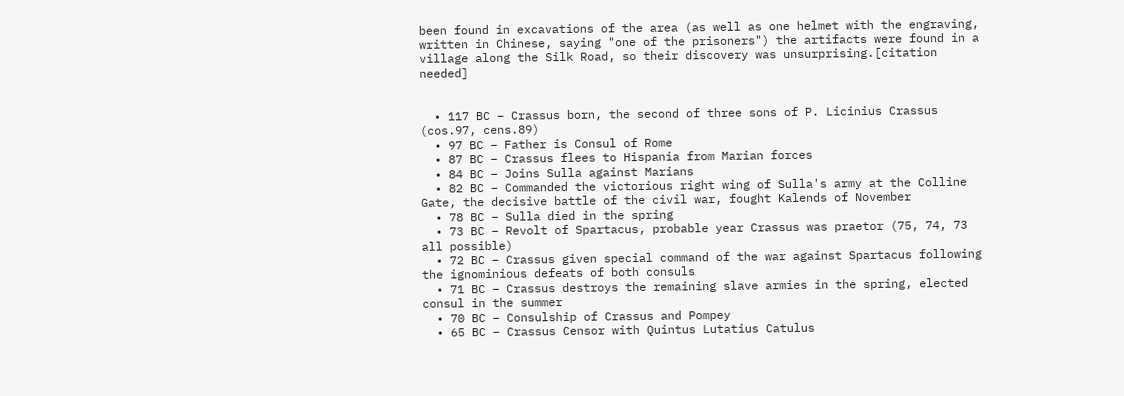been found in excavations of the area (as well as one helmet with the engraving, written in Chinese, saying "one of the prisoners") the artifacts were found in a village along the Silk Road, so their discovery was unsurprising.[citation needed]


  • 117 BC – Crassus born, the second of three sons of P. Licinius Crassus (cos.97, cens.89)
  • 97 BC – Father is Consul of Rome
  • 87 BC – Crassus flees to Hispania from Marian forces
  • 84 BC – Joins Sulla against Marians
  • 82 BC – Commanded the victorious right wing of Sulla's army at the Colline Gate, the decisive battle of the civil war, fought Kalends of November
  • 78 BC – Sulla died in the spring
  • 73 BC – Revolt of Spartacus, probable year Crassus was praetor (75, 74, 73 all possible)
  • 72 BC – Crassus given special command of the war against Spartacus following the ignominious defeats of both consuls
  • 71 BC – Crassus destroys the remaining slave armies in the spring, elected consul in the summer
  • 70 BC – Consulship of Crassus and Pompey
  • 65 BC – Crassus Censor with Quintus Lutatius Catulus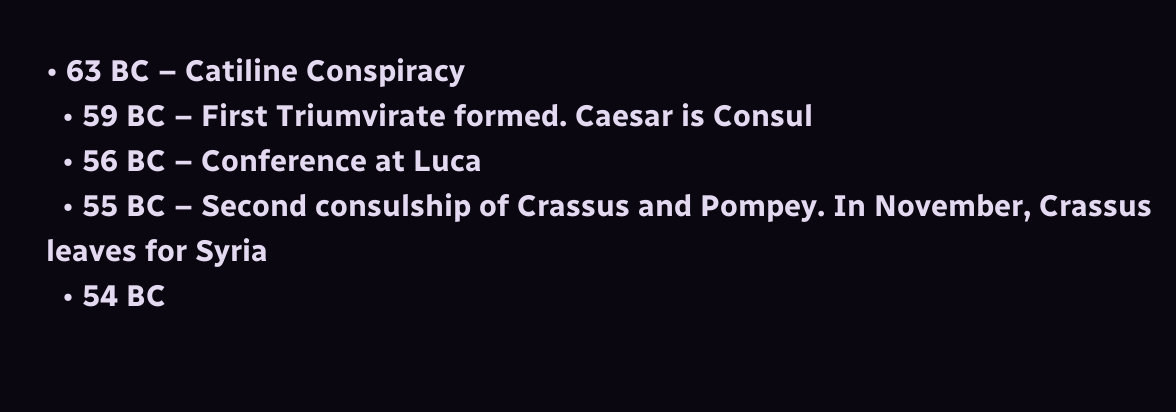• 63 BC – Catiline Conspiracy
  • 59 BC – First Triumvirate formed. Caesar is Consul
  • 56 BC – Conference at Luca
  • 55 BC – Second consulship of Crassus and Pompey. In November, Crassus leaves for Syria
  • 54 BC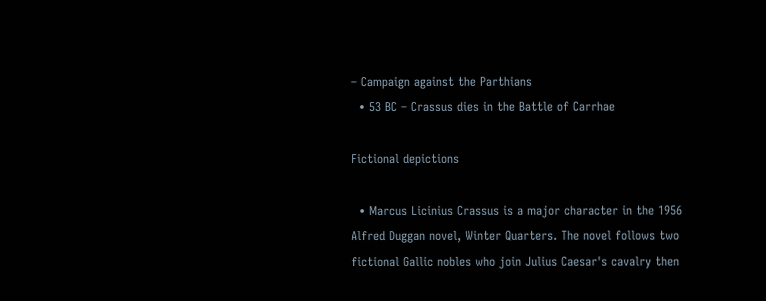– Campaign against the Parthians
  • 53 BC – Crassus dies in the Battle of Carrhae

Fictional depictions

  • Marcus Licinius Crassus is a major character in the 1956 Alfred Duggan novel, Winter Quarters. The novel follows two fictional Gallic nobles who join Julius Caesar's cavalry then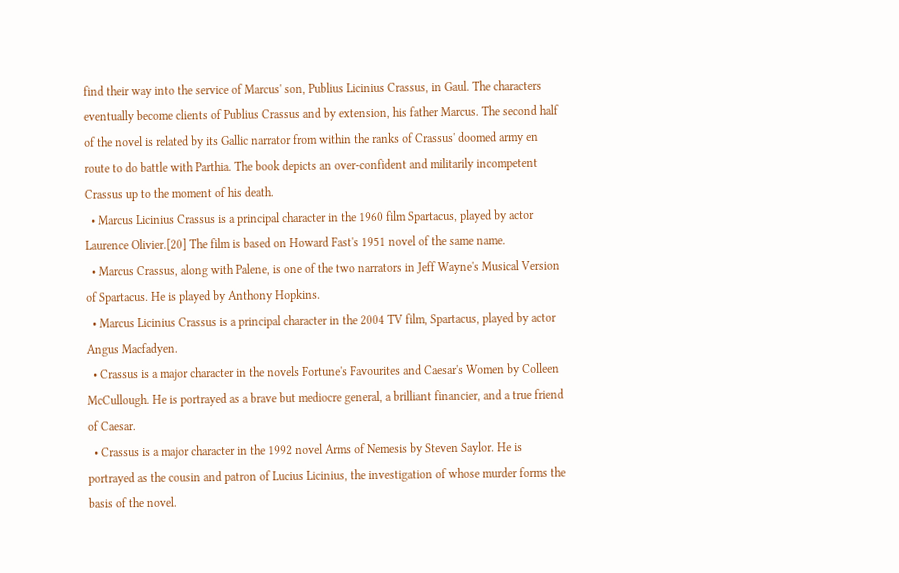find their way into the service of Marcus' son, Publius Licinius Crassus, in Gaul. The characters eventually become clients of Publius Crassus and by extension, his father Marcus. The second half of the novel is related by its Gallic narrator from within the ranks of Crassus' doomed army en route to do battle with Parthia. The book depicts an over-confident and militarily incompetent Crassus up to the moment of his death.
  • Marcus Licinius Crassus is a principal character in the 1960 film Spartacus, played by actor Laurence Olivier.[20] The film is based on Howard Fast's 1951 novel of the same name.
  • Marcus Crassus, along with Palene, is one of the two narrators in Jeff Wayne's Musical Version of Spartacus. He is played by Anthony Hopkins.
  • Marcus Licinius Crassus is a principal character in the 2004 TV film, Spartacus, played by actor Angus Macfadyen.
  • Crassus is a major character in the novels Fortune's Favourites and Caesar's Women by Colleen McCullough. He is portrayed as a brave but mediocre general, a brilliant financier, and a true friend of Caesar.
  • Crassus is a major character in the 1992 novel Arms of Nemesis by Steven Saylor. He is portrayed as the cousin and patron of Lucius Licinius, the investigation of whose murder forms the basis of the novel.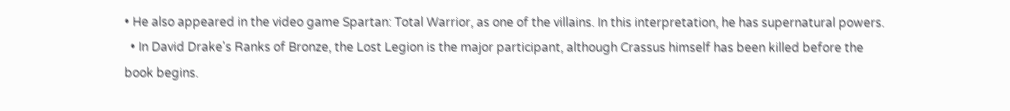• He also appeared in the video game Spartan: Total Warrior, as one of the villains. In this interpretation, he has supernatural powers.
  • In David Drake's Ranks of Bronze, the Lost Legion is the major participant, although Crassus himself has been killed before the book begins.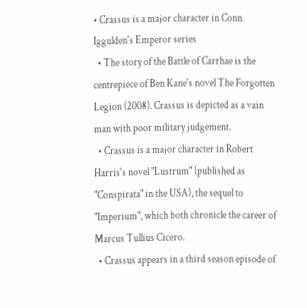• Crassus is a major character in Conn Iggulden's Emperor series
  • The story of the Battle of Carrhae is the centrepiece of Ben Kane's novel The Forgotten Legion (2008). Crassus is depicted as a vain man with poor military judgement.
  • Crassus is a major character in Robert Harris's novel "Lustrum" (published as "Conspirata" in the USA), the sequel to "Imperium", which both chronicle the career of Marcus Tullius Cicero.
  • Crassus appears in a third season episode of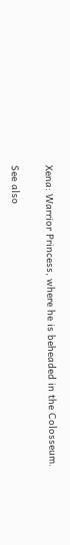Xena: Warrior Princess, where he is beheaded in the Colosseum.

See also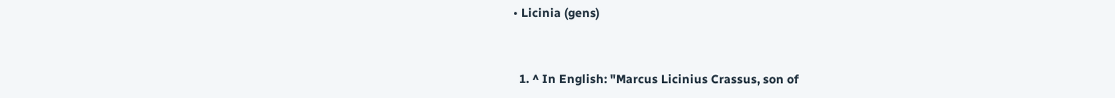• Licinia (gens)


  1. ^ In English: "Marcus Licinius Crassus, son of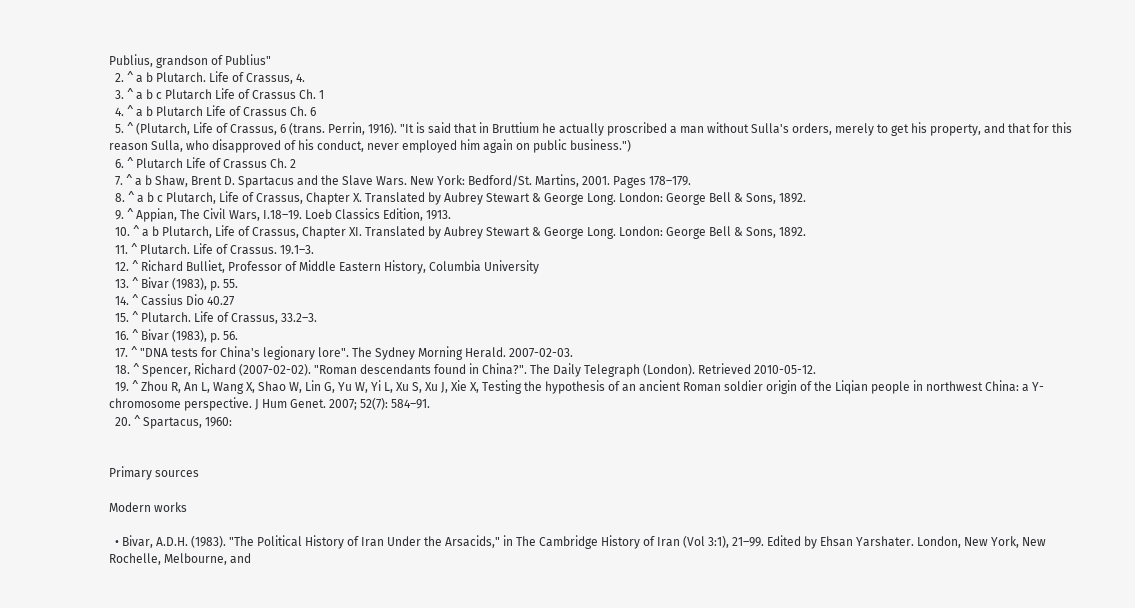Publius, grandson of Publius"
  2. ^ a b Plutarch. Life of Crassus, 4.
  3. ^ a b c Plutarch Life of Crassus Ch. 1
  4. ^ a b Plutarch Life of Crassus Ch. 6
  5. ^ (Plutarch, Life of Crassus, 6 (trans. Perrin, 1916). "It is said that in Bruttium he actually proscribed a man without Sulla's orders, merely to get his property, and that for this reason Sulla, who disapproved of his conduct, never employed him again on public business.")
  6. ^ Plutarch Life of Crassus Ch. 2
  7. ^ a b Shaw, Brent D. Spartacus and the Slave Wars. New York: Bedford/St. Martins, 2001. Pages 178–179.
  8. ^ a b c Plutarch, Life of Crassus, Chapter X. Translated by Aubrey Stewart & George Long. London: George Bell & Sons, 1892.
  9. ^ Appian, The Civil Wars, I.18–19. Loeb Classics Edition, 1913.
  10. ^ a b Plutarch, Life of Crassus, Chapter XI. Translated by Aubrey Stewart & George Long. London: George Bell & Sons, 1892.
  11. ^ Plutarch. Life of Crassus. 19.1–3.
  12. ^ Richard Bulliet, Professor of Middle Eastern History, Columbia University
  13. ^ Bivar (1983), p. 55.
  14. ^ Cassius Dio 40.27
  15. ^ Plutarch. Life of Crassus, 33.2–3.
  16. ^ Bivar (1983), p. 56.
  17. ^ "DNA tests for China's legionary lore". The Sydney Morning Herald. 2007-02-03.
  18. ^ Spencer, Richard (2007-02-02). "Roman descendants found in China?". The Daily Telegraph (London). Retrieved 2010-05-12.
  19. ^ Zhou R, An L, Wang X, Shao W, Lin G, Yu W, Yi L, Xu S, Xu J, Xie X, Testing the hypothesis of an ancient Roman soldier origin of the Liqian people in northwest China: a Y-chromosome perspective. J Hum Genet. 2007; 52(7): 584–91.
  20. ^ Spartacus, 1960:


Primary sources

Modern works

  • Bivar, A.D.H. (1983). "The Political History of Iran Under the Arsacids," in The Cambridge History of Iran (Vol 3:1), 21–99. Edited by Ehsan Yarshater. London, New York, New Rochelle, Melbourne, and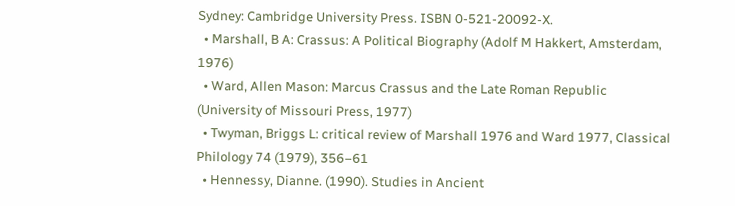Sydney: Cambridge University Press. ISBN 0-521-20092-X.
  • Marshall, B A: Crassus: A Political Biography (Adolf M Hakkert, Amsterdam, 1976)
  • Ward, Allen Mason: Marcus Crassus and the Late Roman Republic (University of Missouri Press, 1977)
  • Twyman, Briggs L: critical review of Marshall 1976 and Ward 1977, Classical Philology 74 (1979), 356–61
  • Hennessy, Dianne. (1990). Studies in Ancient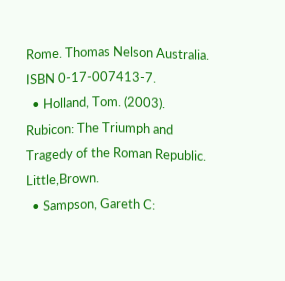Rome. Thomas Nelson Australia. ISBN 0-17-007413-7.
  • Holland, Tom. (2003). Rubicon: The Triumph and Tragedy of the Roman Republic. Little,Brown.
  • Sampson, Gareth C: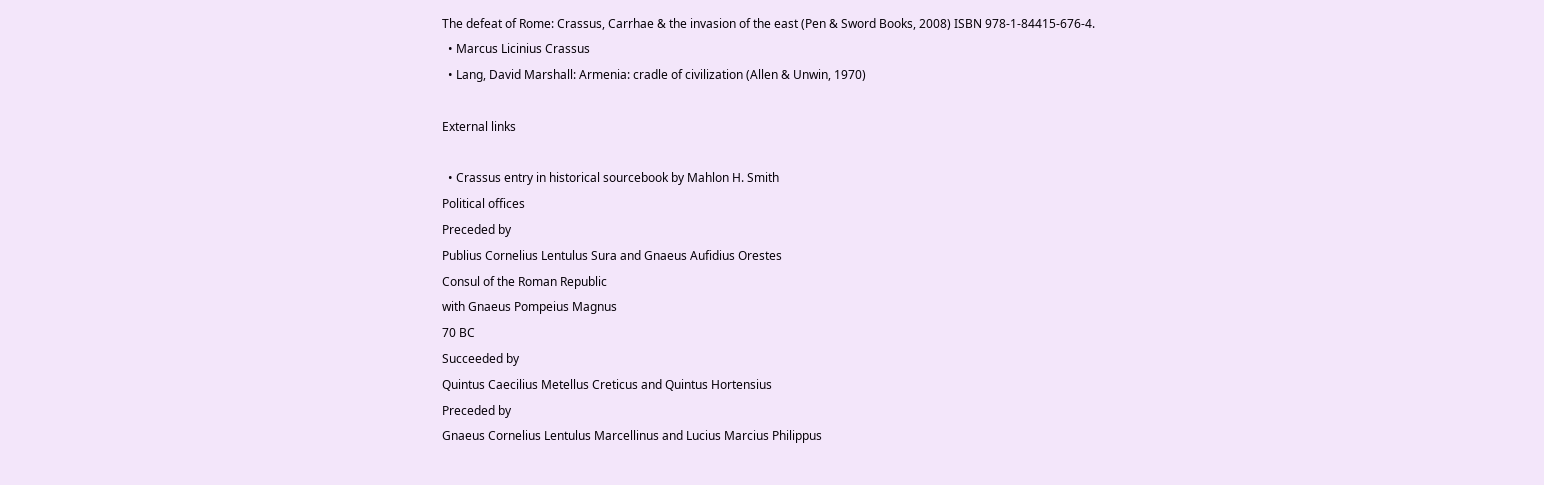The defeat of Rome: Crassus, Carrhae & the invasion of the east (Pen & Sword Books, 2008) ISBN 978-1-84415-676-4.
  • Marcus Licinius Crassus
  • Lang, David Marshall: Armenia: cradle of civilization (Allen & Unwin, 1970)

External links

  • Crassus entry in historical sourcebook by Mahlon H. Smith
Political offices
Preceded by
Publius Cornelius Lentulus Sura and Gnaeus Aufidius Orestes
Consul of the Roman Republic
with Gnaeus Pompeius Magnus
70 BC
Succeeded by
Quintus Caecilius Metellus Creticus and Quintus Hortensius
Preceded by
Gnaeus Cornelius Lentulus Marcellinus and Lucius Marcius Philippus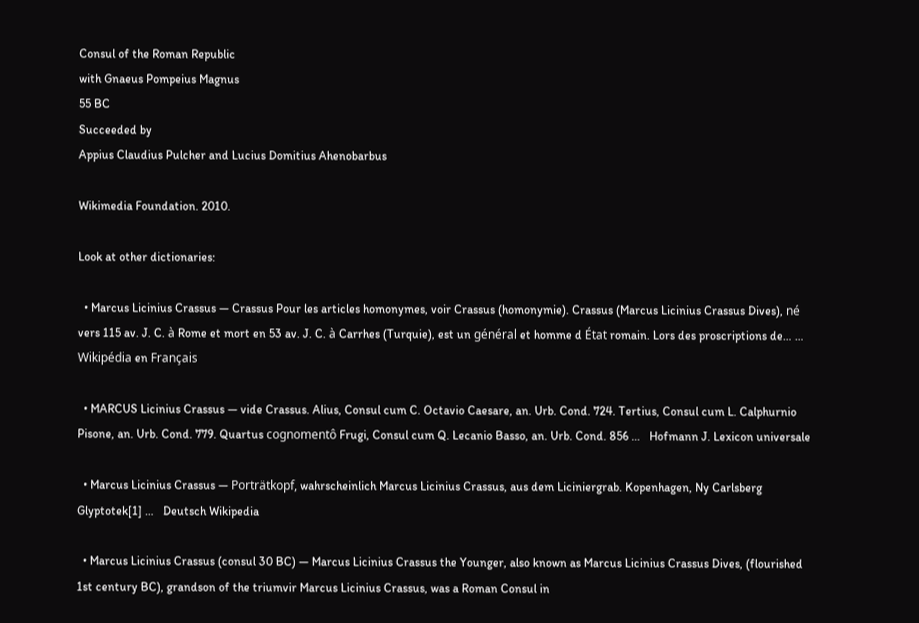Consul of the Roman Republic
with Gnaeus Pompeius Magnus
55 BC
Succeeded by
Appius Claudius Pulcher and Lucius Domitius Ahenobarbus

Wikimedia Foundation. 2010.

Look at other dictionaries:

  • Marcus Licinius Crassus — Crassus Pour les articles homonymes, voir Crassus (homonymie). Crassus (Marcus Licinius Crassus Dives), né vers 115 av. J. C. à Rome et mort en 53 av. J. C. à Carrhes (Turquie), est un général et homme d État romain. Lors des proscriptions de… …   Wikipédia en Français

  • MARCUS Licinius Crassus — vide Crassus. Alius, Consul cum C. Octavio Caesare, an. Urb. Cond. 724. Tertius, Consul cum L. Calphurnio Pisone, an. Urb. Cond. 779. Quartus cognomentô Frugi, Consul cum Q. Lecanio Basso, an. Urb. Cond. 856 …   Hofmann J. Lexicon universale

  • Marcus Licinius Crassus — Porträtkopf, wahrscheinlich Marcus Licinius Crassus, aus dem Liciniergrab. Kopenhagen, Ny Carlsberg Glyptotek[1] …   Deutsch Wikipedia

  • Marcus Licinius Crassus (consul 30 BC) — Marcus Licinius Crassus the Younger, also known as Marcus Licinius Crassus Dives, (flourished 1st century BC), grandson of the triumvir Marcus Licinius Crassus, was a Roman Consul in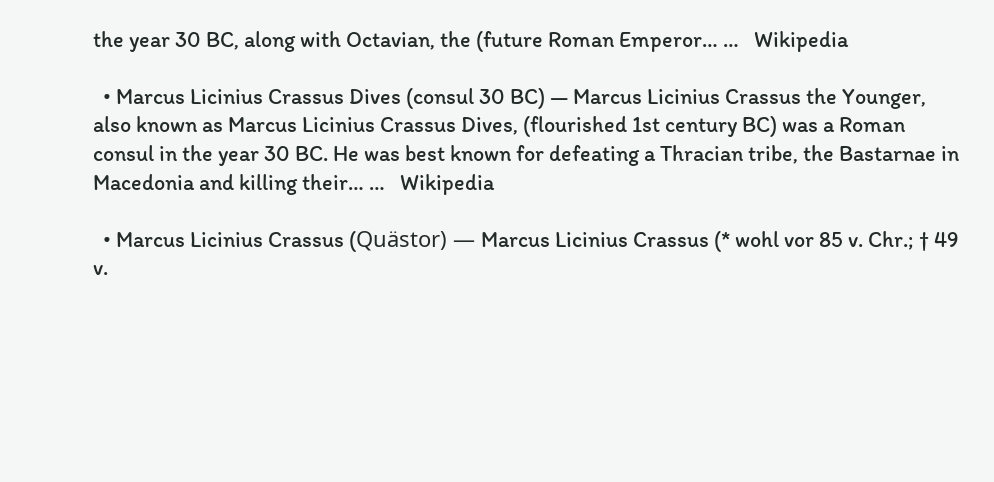the year 30 BC, along with Octavian, the (future Roman Emperor… …   Wikipedia

  • Marcus Licinius Crassus Dives (consul 30 BC) — Marcus Licinius Crassus the Younger, also known as Marcus Licinius Crassus Dives, (flourished 1st century BC) was a Roman consul in the year 30 BC. He was best known for defeating a Thracian tribe, the Bastarnae in Macedonia and killing their… …   Wikipedia

  • Marcus Licinius Crassus (Quästor) — Marcus Licinius Crassus (* wohl vor 85 v. Chr.; † 49 v.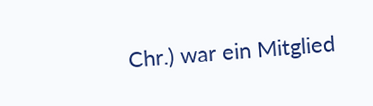Chr.) war ein Mitglied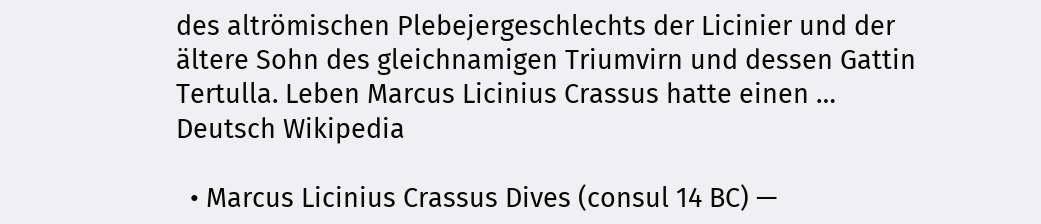des altrömischen Plebejergeschlechts der Licinier und der ältere Sohn des gleichnamigen Triumvirn und dessen Gattin Tertulla. Leben Marcus Licinius Crassus hatte einen …   Deutsch Wikipedia

  • Marcus Licinius Crassus Dives (consul 14 BC) —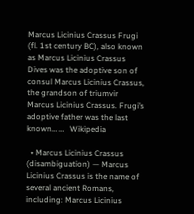Marcus Licinius Crassus Frugi (fl. 1st century BC), also known as Marcus Licinius Crassus Dives was the adoptive son of consul Marcus Licinius Crassus, the grandson of triumvir Marcus Licinius Crassus. Frugi’s adoptive father was the last known… …   Wikipedia

  • Marcus Licinius Crassus (disambiguation) — Marcus Licinius Crassus is the name of several ancient Romans, including: Marcus Licinius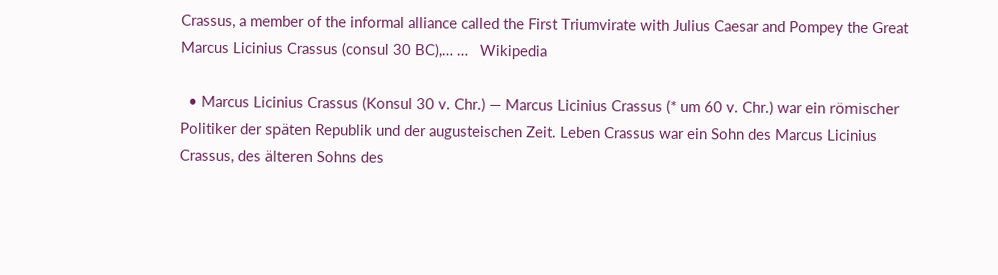Crassus, a member of the informal alliance called the First Triumvirate with Julius Caesar and Pompey the Great Marcus Licinius Crassus (consul 30 BC),… …   Wikipedia

  • Marcus Licinius Crassus (Konsul 30 v. Chr.) — Marcus Licinius Crassus (* um 60 v. Chr.) war ein römischer Politiker der späten Republik und der augusteischen Zeit. Leben Crassus war ein Sohn des Marcus Licinius Crassus, des älteren Sohns des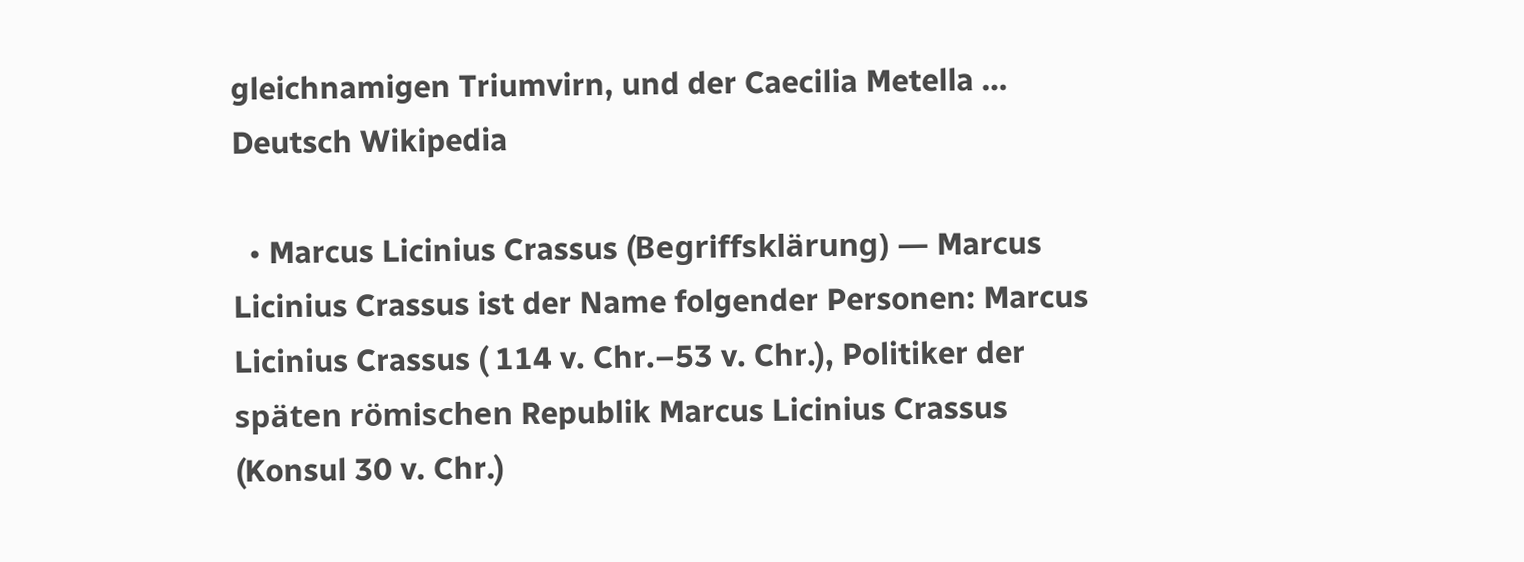gleichnamigen Triumvirn, und der Caecilia Metella …   Deutsch Wikipedia

  • Marcus Licinius Crassus (Begriffsklärung) — Marcus Licinius Crassus ist der Name folgender Personen: Marcus Licinius Crassus ( 114 v. Chr.–53 v. Chr.), Politiker der späten römischen Republik Marcus Licinius Crassus (Konsul 30 v. Chr.)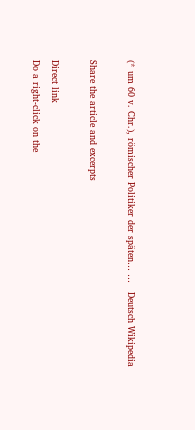(* um 60 v. Chr.), römischer Politiker der späten… …   Deutsch Wikipedia

Share the article and excerpts

Direct link
Do a right-click on the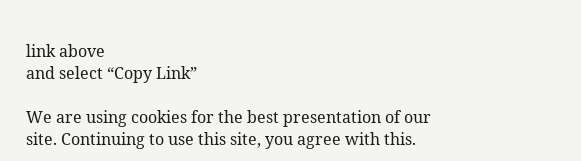link above
and select “Copy Link”

We are using cookies for the best presentation of our site. Continuing to use this site, you agree with this.